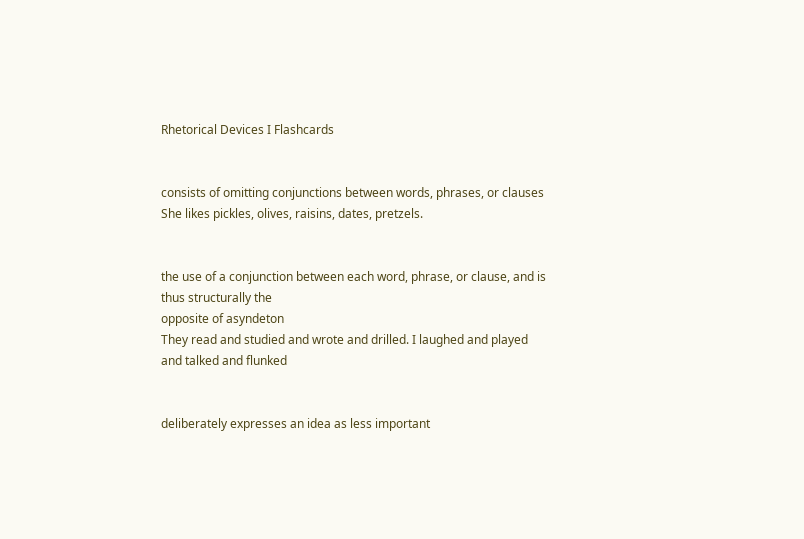Rhetorical Devices I Flashcards


consists of omitting conjunctions between words, phrases, or clauses
She likes pickles, olives, raisins, dates, pretzels.


the use of a conjunction between each word, phrase, or clause, and is
thus structurally the
opposite of asyndeton
They read and studied and wrote and drilled. I laughed and played
and talked and flunked


deliberately expresses an idea as less important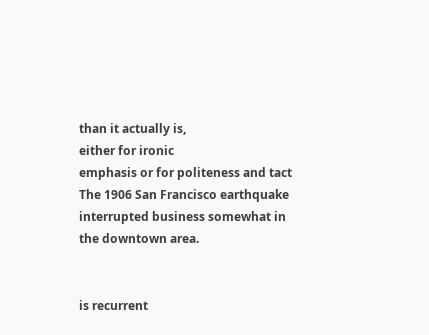than it actually is,
either for ironic
emphasis or for politeness and tact
The 1906 San Francisco earthquake interrupted business somewhat in
the downtown area.


is recurrent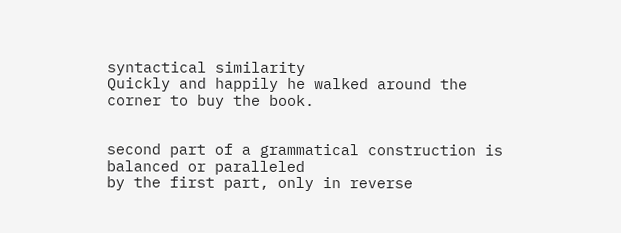syntactical similarity
Quickly and happily he walked around the corner to buy the book.


second part of a grammatical construction is balanced or paralleled
by the first part, only in reverse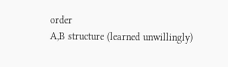order
A,B structure (learned unwillingly)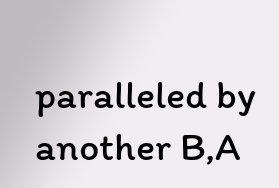paralleled by another B,A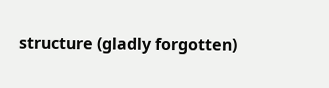structure (gladly forgotten)